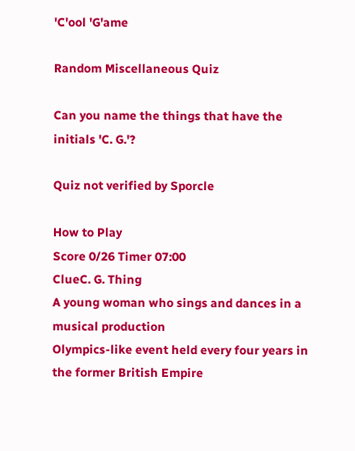'C'ool 'G'ame

Random Miscellaneous Quiz

Can you name the things that have the initials 'C. G.'?

Quiz not verified by Sporcle

How to Play
Score 0/26 Timer 07:00
ClueC. G. Thing
A young woman who sings and dances in a musical production
Olympics-like event held every four years in the former British Empire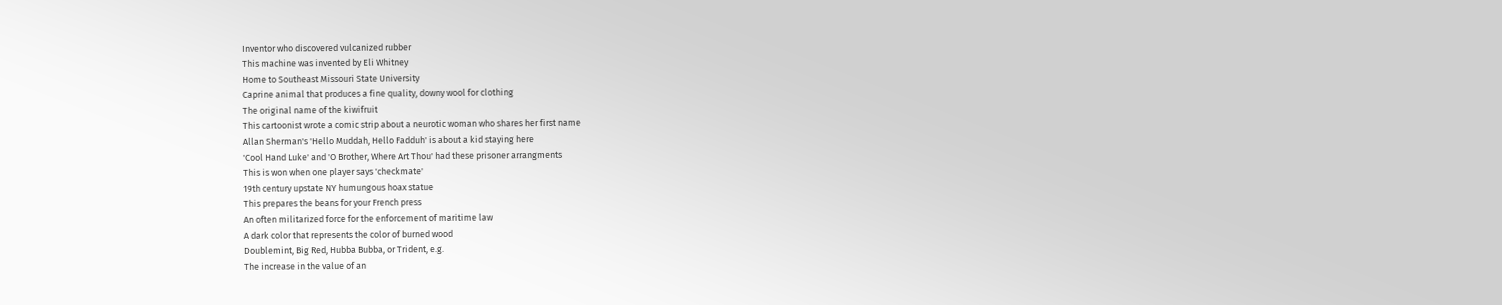Inventor who discovered vulcanized rubber
This machine was invented by Eli Whitney
Home to Southeast Missouri State University
Caprine animal that produces a fine quality, downy wool for clothing
The original name of the kiwifruit
This cartoonist wrote a comic strip about a neurotic woman who shares her first name
Allan Sherman's 'Hello Muddah, Hello Fadduh' is about a kid staying here
'Cool Hand Luke' and 'O Brother, Where Art Thou' had these prisoner arrangments
This is won when one player says 'checkmate'
19th century upstate NY humungous hoax statue
This prepares the beans for your French press
An often militarized force for the enforcement of maritime law
A dark color that represents the color of burned wood
Doublemint, Big Red, Hubba Bubba, or Trident, e.g.
The increase in the value of an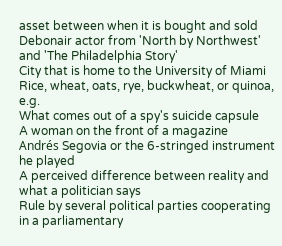asset between when it is bought and sold
Debonair actor from 'North by Northwest' and 'The Philadelphia Story'
City that is home to the University of Miami
Rice, wheat, oats, rye, buckwheat, or quinoa, e.g.
What comes out of a spy's suicide capsule
A woman on the front of a magazine
Andrés Segovia or the 6-stringed instrument he played
A perceived difference between reality and what a politician says
Rule by several political parties cooperating in a parliamentary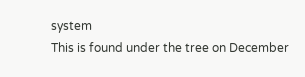system
This is found under the tree on December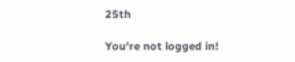25th

You're not logged in!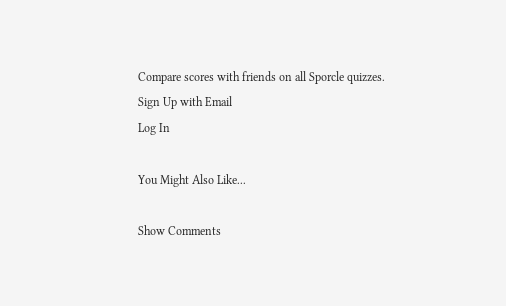Compare scores with friends on all Sporcle quizzes.
Sign Up with Email
Log In

You Might Also Like...

Show Comments